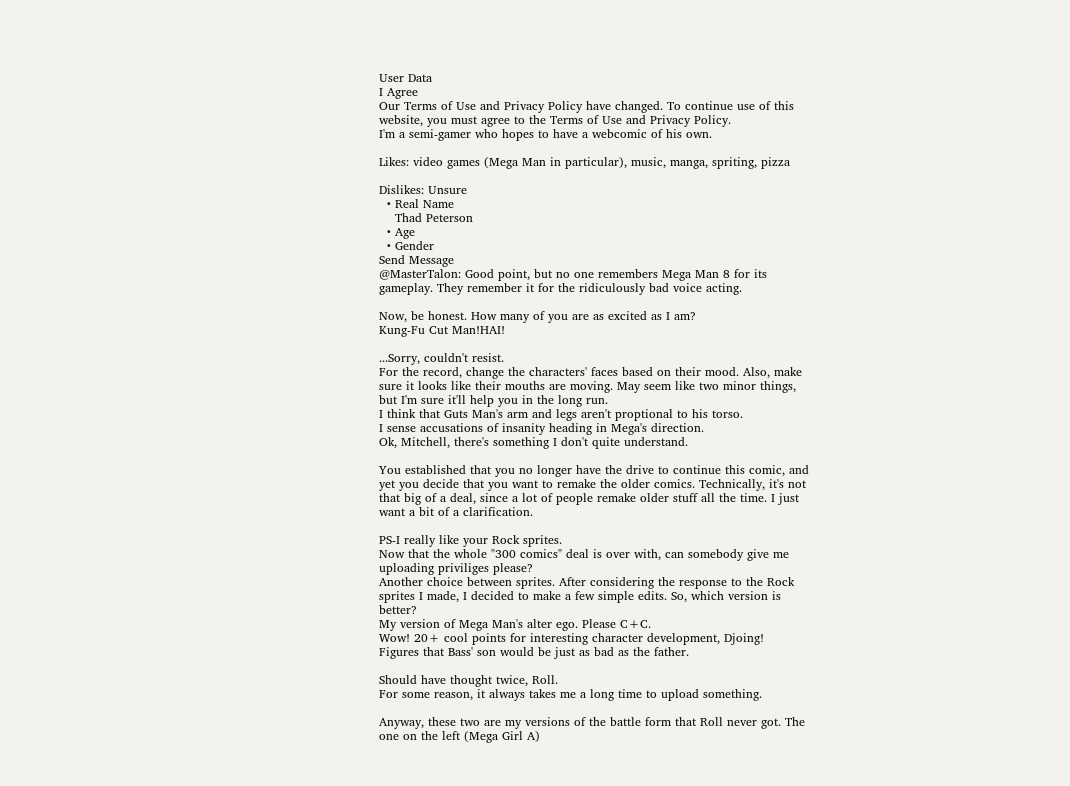User Data
I Agree
Our Terms of Use and Privacy Policy have changed. To continue use of this website, you must agree to the Terms of Use and Privacy Policy.
I'm a semi-gamer who hopes to have a webcomic of his own.

Likes: video games (Mega Man in particular), music, manga, spriting, pizza

Dislikes: Unsure
  • Real Name
    Thad Peterson
  • Age
  • Gender
Send Message
@MasterTalon: Good point, but no one remembers Mega Man 8 for its gameplay. They remember it for the ridiculously bad voice acting.

Now, be honest. How many of you are as excited as I am?
Kung-Fu Cut Man!HAI!

...Sorry, couldn't resist.
For the record, change the characters' faces based on their mood. Also, make sure it looks like their mouths are moving. May seem like two minor things, but I'm sure it'll help you in the long run.
I think that Guts Man's arm and legs aren't proptional to his torso.
I sense accusations of insanity heading in Mega's direction.
Ok, Mitchell, there's something I don't quite understand.

You established that you no longer have the drive to continue this comic, and yet you decide that you want to remake the older comics. Technically, it's not that big of a deal, since a lot of people remake older stuff all the time. I just want a bit of a clarification.

PS-I really like your Rock sprites.
Now that the whole "300 comics" deal is over with, can somebody give me uploading priviliges please?
Another choice between sprites. After considering the response to the Rock sprites I made, I decided to make a few simple edits. So, which version is better?
My version of Mega Man's alter ego. Please C+C.
Wow! 20+ cool points for interesting character development, Djoing!
Figures that Bass' son would be just as bad as the father.

Should have thought twice, Roll.
For some reason, it always takes me a long time to upload something.

Anyway, these two are my versions of the battle form that Roll never got. The one on the left (Mega Girl A)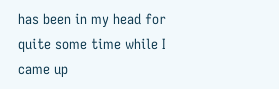has been in my head for quite some time while I came up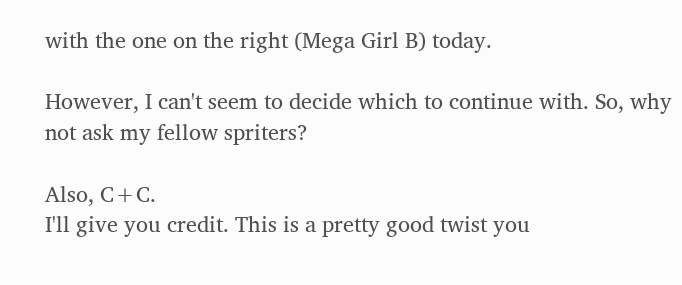with the one on the right (Mega Girl B) today.

However, I can't seem to decide which to continue with. So, why not ask my fellow spriters?

Also, C+C.
I'll give you credit. This is a pretty good twist you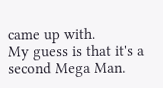came up with.
My guess is that it's a second Mega Man.